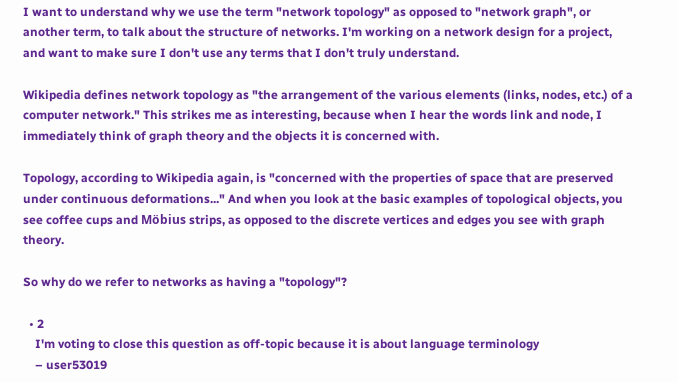I want to understand why we use the term "network topology" as opposed to "network graph", or another term, to talk about the structure of networks. I'm working on a network design for a project, and want to make sure I don't use any terms that I don't truly understand.

Wikipedia defines network topology as "the arrangement of the various elements (links, nodes, etc.) of a computer network." This strikes me as interesting, because when I hear the words link and node, I immediately think of graph theory and the objects it is concerned with.

Topology, according to Wikipedia again, is "concerned with the properties of space that are preserved under continuous deformations..." And when you look at the basic examples of topological objects, you see coffee cups and Möbius strips, as opposed to the discrete vertices and edges you see with graph theory.

So why do we refer to networks as having a "topology"?

  • 2
    I'm voting to close this question as off-topic because it is about language terminology
    – user53019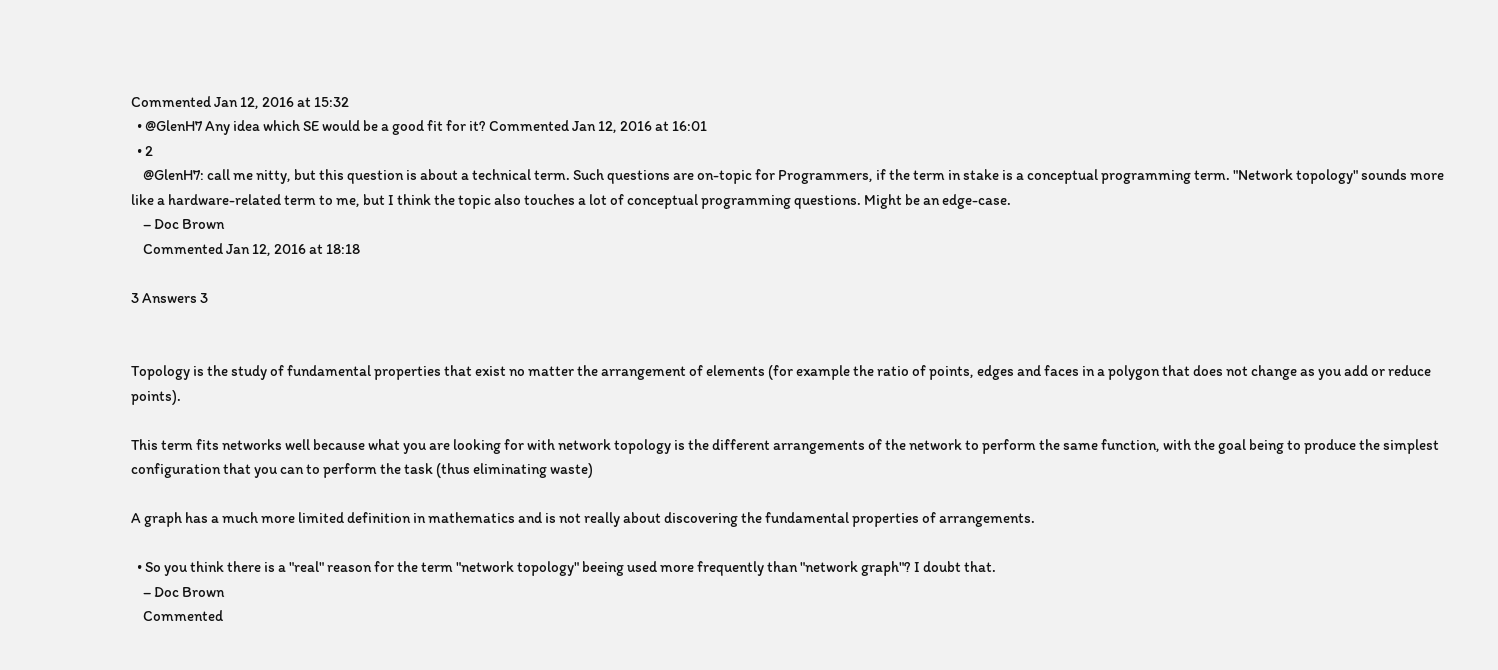Commented Jan 12, 2016 at 15:32
  • @GlenH7 Any idea which SE would be a good fit for it? Commented Jan 12, 2016 at 16:01
  • 2
    @GlenH7: call me nitty, but this question is about a technical term. Such questions are on-topic for Programmers, if the term in stake is a conceptual programming term. "Network topology" sounds more like a hardware-related term to me, but I think the topic also touches a lot of conceptual programming questions. Might be an edge-case.
    – Doc Brown
    Commented Jan 12, 2016 at 18:18

3 Answers 3


Topology is the study of fundamental properties that exist no matter the arrangement of elements (for example the ratio of points, edges and faces in a polygon that does not change as you add or reduce points).

This term fits networks well because what you are looking for with network topology is the different arrangements of the network to perform the same function, with the goal being to produce the simplest configuration that you can to perform the task (thus eliminating waste)

A graph has a much more limited definition in mathematics and is not really about discovering the fundamental properties of arrangements.

  • So you think there is a "real" reason for the term "network topology" beeing used more frequently than "network graph"? I doubt that.
    – Doc Brown
    Commented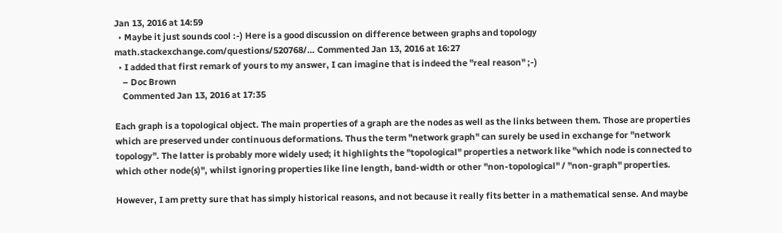Jan 13, 2016 at 14:59
  • Maybe it just sounds cool :-) Here is a good discussion on difference between graphs and topology math.stackexchange.com/questions/520768/… Commented Jan 13, 2016 at 16:27
  • I added that first remark of yours to my answer, I can imagine that is indeed the "real reason" ;-)
    – Doc Brown
    Commented Jan 13, 2016 at 17:35

Each graph is a topological object. The main properties of a graph are the nodes as well as the links between them. Those are properties which are preserved under continuous deformations. Thus the term "network graph" can surely be used in exchange for "network topology". The latter is probably more widely used; it highlights the "topological" properties a network like "which node is connected to which other node(s)", whilst ignoring properties like line length, band-width or other "non-topological" / "non-graph" properties.

However, I am pretty sure that has simply historical reasons, and not because it really fits better in a mathematical sense. And maybe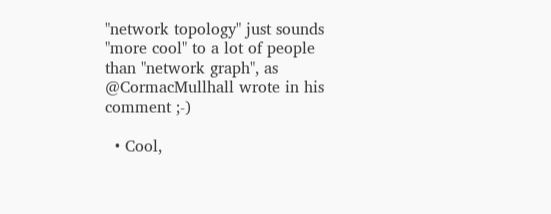"network topology" just sounds "more cool" to a lot of people than "network graph", as @CormacMullhall wrote in his comment ;-)

  • Cool,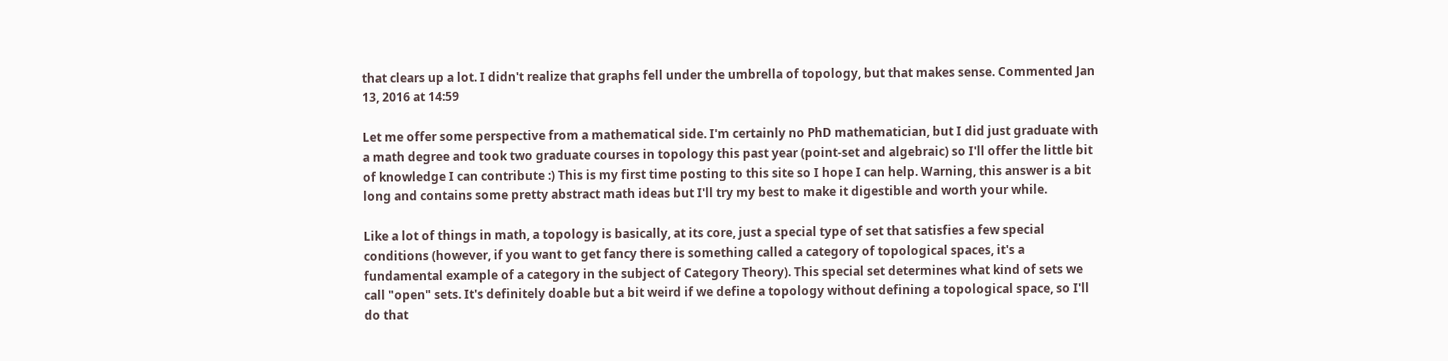that clears up a lot. I didn't realize that graphs fell under the umbrella of topology, but that makes sense. Commented Jan 13, 2016 at 14:59

Let me offer some perspective from a mathematical side. I'm certainly no PhD mathematician, but I did just graduate with a math degree and took two graduate courses in topology this past year (point-set and algebraic) so I'll offer the little bit of knowledge I can contribute :) This is my first time posting to this site so I hope I can help. Warning, this answer is a bit long and contains some pretty abstract math ideas but I'll try my best to make it digestible and worth your while.

Like a lot of things in math, a topology is basically, at its core, just a special type of set that satisfies a few special conditions (however, if you want to get fancy there is something called a category of topological spaces, it's a fundamental example of a category in the subject of Category Theory). This special set determines what kind of sets we call "open" sets. It's definitely doable but a bit weird if we define a topology without defining a topological space, so I'll do that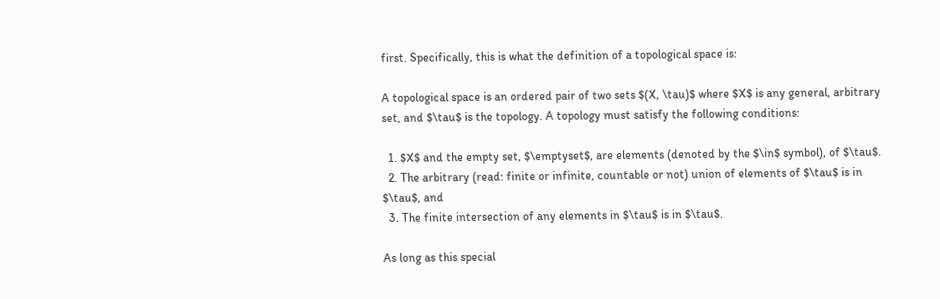first. Specifically, this is what the definition of a topological space is:

A topological space is an ordered pair of two sets $(X, \tau)$ where $X$ is any general, arbitrary set, and $\tau$ is the topology. A topology must satisfy the following conditions:

  1. $X$ and the empty set, $\emptyset$, are elements (denoted by the $\in$ symbol), of $\tau$.
  2. The arbitrary (read: finite or infinite, countable or not) union of elements of $\tau$ is in $\tau$, and
  3. The finite intersection of any elements in $\tau$ is in $\tau$.

As long as this special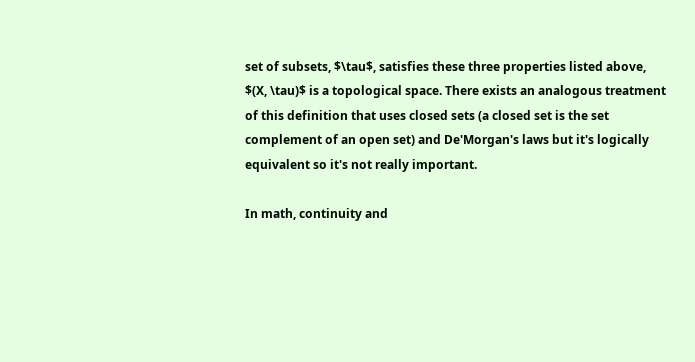set of subsets, $\tau$, satisfies these three properties listed above, $(X, \tau)$ is a topological space. There exists an analogous treatment of this definition that uses closed sets (a closed set is the set complement of an open set) and De'Morgan's laws but it's logically equivalent so it's not really important.

In math, continuity and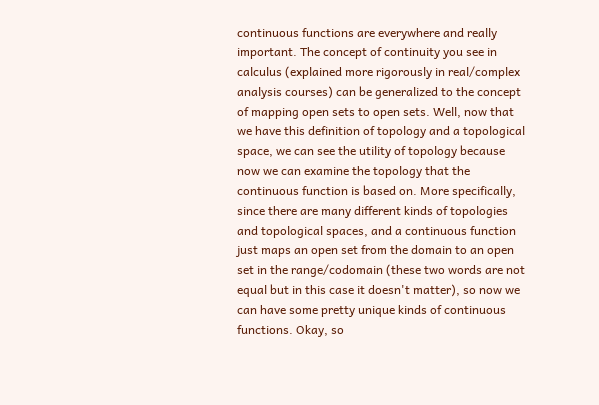continuous functions are everywhere and really important. The concept of continuity you see in calculus (explained more rigorously in real/complex analysis courses) can be generalized to the concept of mapping open sets to open sets. Well, now that we have this definition of topology and a topological space, we can see the utility of topology because now we can examine the topology that the continuous function is based on. More specifically, since there are many different kinds of topologies and topological spaces, and a continuous function just maps an open set from the domain to an open set in the range/codomain (these two words are not equal but in this case it doesn't matter), so now we can have some pretty unique kinds of continuous functions. Okay, so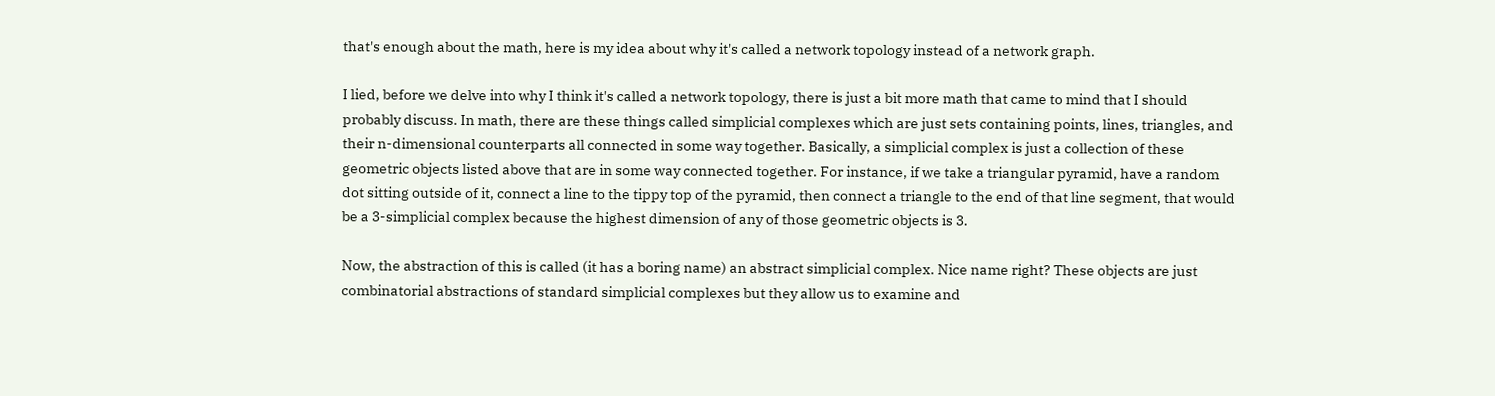that's enough about the math, here is my idea about why it's called a network topology instead of a network graph.

I lied, before we delve into why I think it's called a network topology, there is just a bit more math that came to mind that I should probably discuss. In math, there are these things called simplicial complexes which are just sets containing points, lines, triangles, and their n-dimensional counterparts all connected in some way together. Basically, a simplicial complex is just a collection of these geometric objects listed above that are in some way connected together. For instance, if we take a triangular pyramid, have a random dot sitting outside of it, connect a line to the tippy top of the pyramid, then connect a triangle to the end of that line segment, that would be a 3-simplicial complex because the highest dimension of any of those geometric objects is 3.

Now, the abstraction of this is called (it has a boring name) an abstract simplicial complex. Nice name right? These objects are just combinatorial abstractions of standard simplicial complexes but they allow us to examine and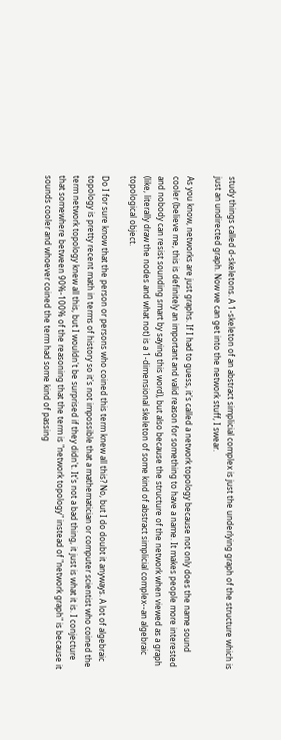study things called d-skeletons. A 1-skeleton of an abstract simplicial complex is just the underlying graph of the structure which is just an undirected graph. Now we can get into the network stuff, I swear.

As you know, networks are just graphs. If I had to guess, it's called a network topology because not only does the name sound cooler (believe me, this is definitely an important and valid reason for something to have a name. It makes people more interested and nobody can resist sounding smart by saying this word), but also because the structure of the network when viewed as a graph (like, literally draw the nodes and what not) is a 1-dimensional skeleton of some kind of abstract simplicial complex--an algebraic topological object.

Do I for sure know that the person or persons who coined this term knew all this? No, but I do doubt it anyways. A lot of algebraic topology is pretty recent math in terms of history so it's not impossible that a mathematician or computer scientist who coined the term network topology knew all this, but I wouldn't be surprised if they didn't. It's not a bad thing, it just is what it is. I conjecture that somewhere between 90%-100% of the reasoning that the term is "network topology" instead of "network graph" is because it sounds cooler and whoever coined the term had some kind of passing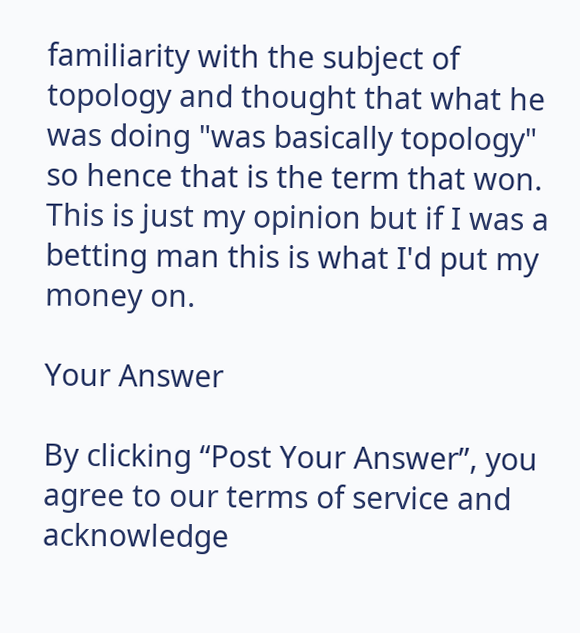familiarity with the subject of topology and thought that what he was doing "was basically topology" so hence that is the term that won. This is just my opinion but if I was a betting man this is what I'd put my money on.

Your Answer

By clicking “Post Your Answer”, you agree to our terms of service and acknowledge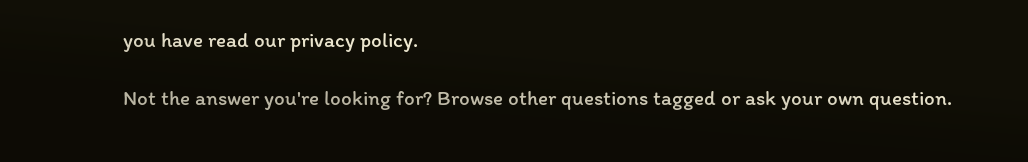you have read our privacy policy.

Not the answer you're looking for? Browse other questions tagged or ask your own question.